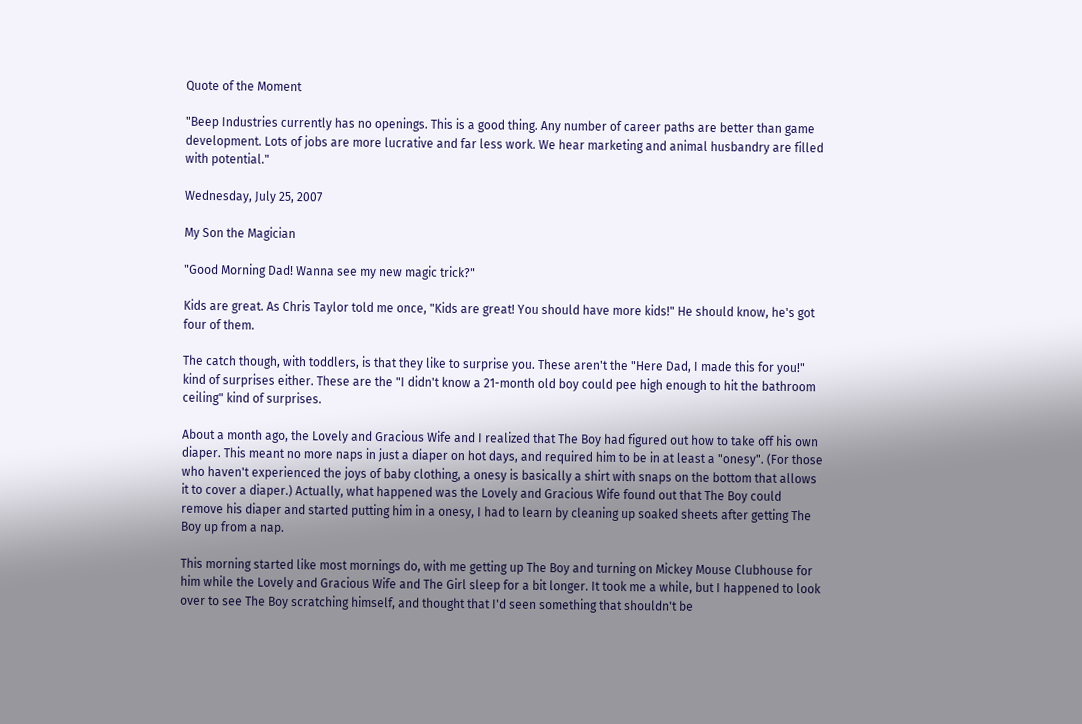Quote of the Moment

"Beep Industries currently has no openings. This is a good thing. Any number of career paths are better than game development. Lots of jobs are more lucrative and far less work. We hear marketing and animal husbandry are filled with potential."

Wednesday, July 25, 2007

My Son the Magician

"Good Morning Dad! Wanna see my new magic trick?"

Kids are great. As Chris Taylor told me once, "Kids are great! You should have more kids!" He should know, he's got four of them.

The catch though, with toddlers, is that they like to surprise you. These aren't the "Here Dad, I made this for you!" kind of surprises either. These are the "I didn't know a 21-month old boy could pee high enough to hit the bathroom ceiling" kind of surprises.

About a month ago, the Lovely and Gracious Wife and I realized that The Boy had figured out how to take off his own diaper. This meant no more naps in just a diaper on hot days, and required him to be in at least a "onesy". (For those who haven't experienced the joys of baby clothing, a onesy is basically a shirt with snaps on the bottom that allows it to cover a diaper.) Actually, what happened was the Lovely and Gracious Wife found out that The Boy could remove his diaper and started putting him in a onesy, I had to learn by cleaning up soaked sheets after getting The Boy up from a nap.

This morning started like most mornings do, with me getting up The Boy and turning on Mickey Mouse Clubhouse for him while the Lovely and Gracious Wife and The Girl sleep for a bit longer. It took me a while, but I happened to look over to see The Boy scratching himself, and thought that I'd seen something that shouldn't be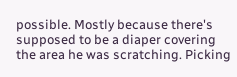possible. Mostly because there's supposed to be a diaper covering the area he was scratching. Picking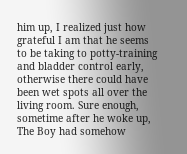him up, I realized just how grateful I am that he seems to be taking to potty-training and bladder control early, otherwise there could have been wet spots all over the living room. Sure enough, sometime after he woke up, The Boy had somehow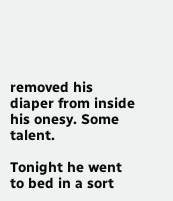removed his diaper from inside his onesy. Some talent.

Tonight he went to bed in a sort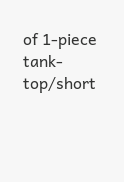of 1-piece tank-top/short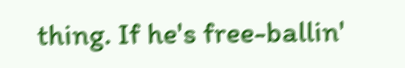thing. If he's free-ballin'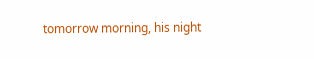tomorrow morning, his night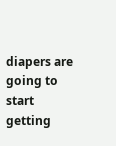diapers are going to start getting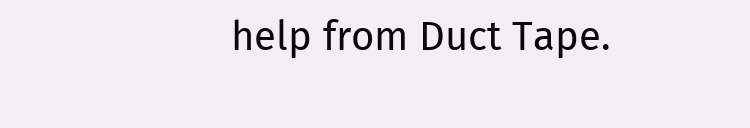help from Duct Tape.